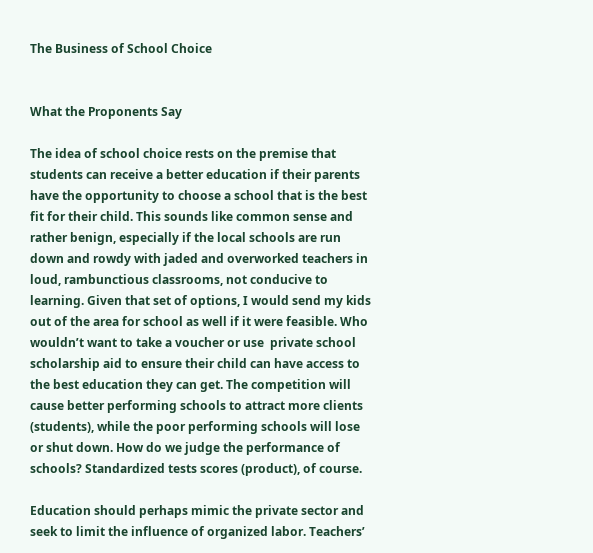The Business of School Choice


What the Proponents Say

The idea of school choice rests on the premise that students can receive a better education if their parents have the opportunity to choose a school that is the best fit for their child. This sounds like common sense and rather benign, especially if the local schools are run down and rowdy with jaded and overworked teachers in loud, rambunctious classrooms, not conducive to learning. Given that set of options, I would send my kids out of the area for school as well if it were feasible. Who wouldn’t want to take a voucher or use  private school scholarship aid to ensure their child can have access to the best education they can get. The competition will cause better performing schools to attract more clients (students), while the poor performing schools will lose or shut down. How do we judge the performance of schools? Standardized tests scores (product), of course.

Education should perhaps mimic the private sector and seek to limit the influence of organized labor. Teachers’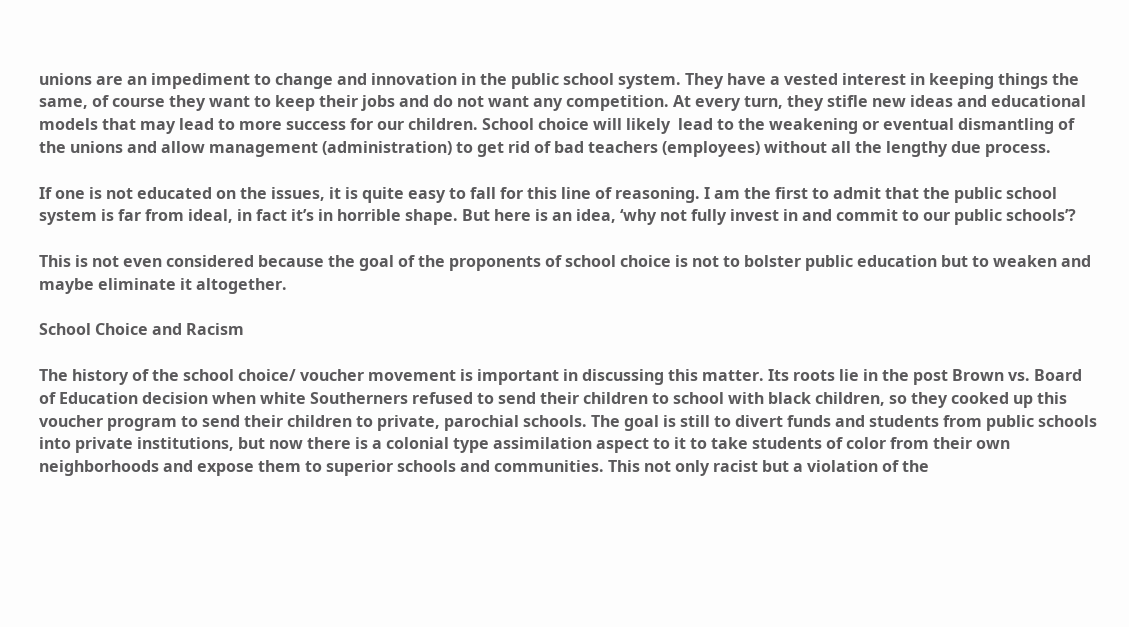unions are an impediment to change and innovation in the public school system. They have a vested interest in keeping things the same, of course they want to keep their jobs and do not want any competition. At every turn, they stifle new ideas and educational models that may lead to more success for our children. School choice will likely  lead to the weakening or eventual dismantling of the unions and allow management (administration) to get rid of bad teachers (employees) without all the lengthy due process.

If one is not educated on the issues, it is quite easy to fall for this line of reasoning. I am the first to admit that the public school system is far from ideal, in fact it’s in horrible shape. But here is an idea, ‘why not fully invest in and commit to our public schools’?

This is not even considered because the goal of the proponents of school choice is not to bolster public education but to weaken and maybe eliminate it altogether.

School Choice and Racism

The history of the school choice/ voucher movement is important in discussing this matter. Its roots lie in the post Brown vs. Board of Education decision when white Southerners refused to send their children to school with black children, so they cooked up this voucher program to send their children to private, parochial schools. The goal is still to divert funds and students from public schools into private institutions, but now there is a colonial type assimilation aspect to it to take students of color from their own neighborhoods and expose them to superior schools and communities. This not only racist but a violation of the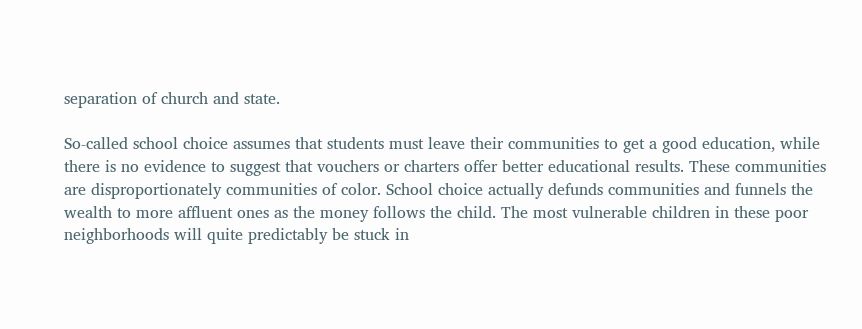separation of church and state.

So-called school choice assumes that students must leave their communities to get a good education, while there is no evidence to suggest that vouchers or charters offer better educational results. These communities are disproportionately communities of color. School choice actually defunds communities and funnels the wealth to more affluent ones as the money follows the child. The most vulnerable children in these poor neighborhoods will quite predictably be stuck in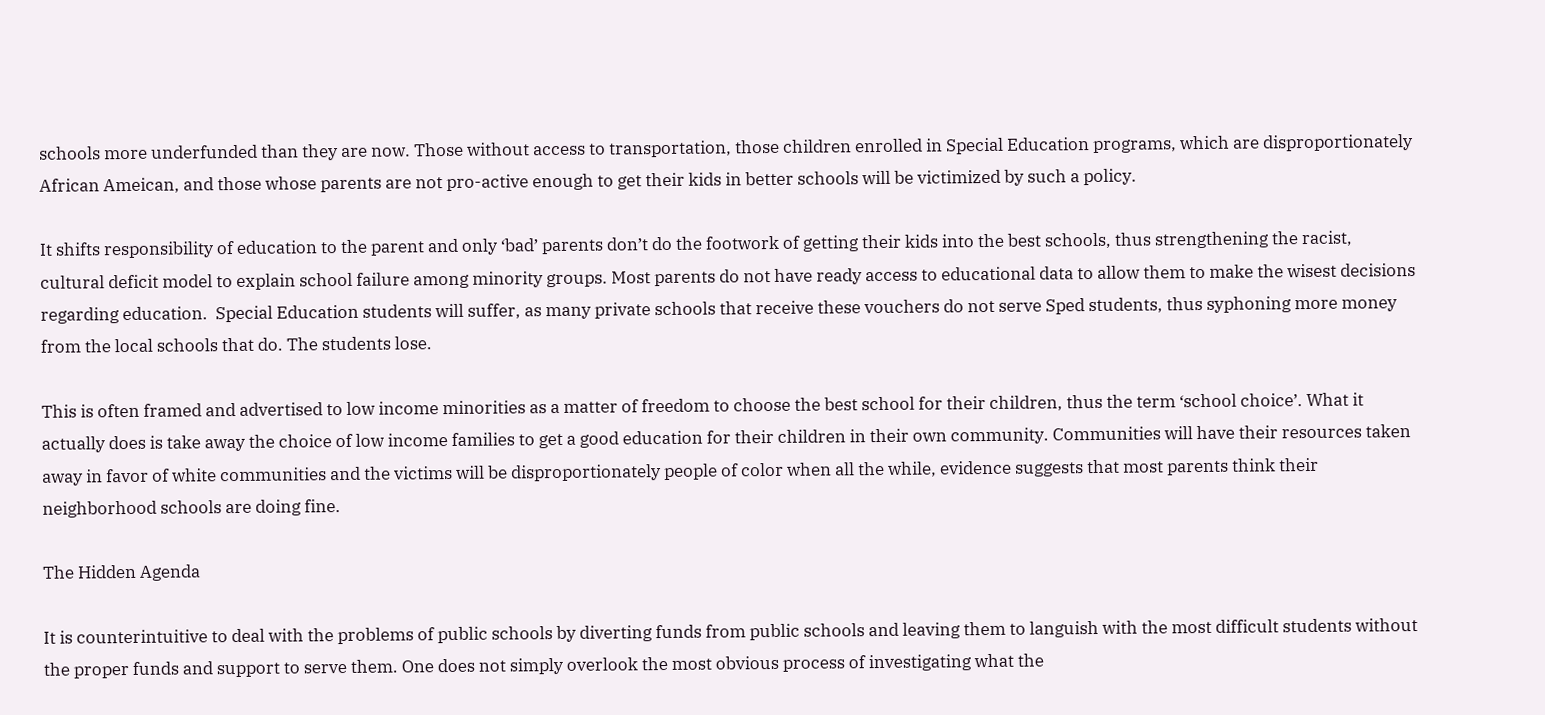schools more underfunded than they are now. Those without access to transportation, those children enrolled in Special Education programs, which are disproportionately African Ameican, and those whose parents are not pro-active enough to get their kids in better schools will be victimized by such a policy.

It shifts responsibility of education to the parent and only ‘bad’ parents don’t do the footwork of getting their kids into the best schools, thus strengthening the racist, cultural deficit model to explain school failure among minority groups. Most parents do not have ready access to educational data to allow them to make the wisest decisions regarding education.  Special Education students will suffer, as many private schools that receive these vouchers do not serve Sped students, thus syphoning more money from the local schools that do. The students lose.

This is often framed and advertised to low income minorities as a matter of freedom to choose the best school for their children, thus the term ‘school choice’. What it actually does is take away the choice of low income families to get a good education for their children in their own community. Communities will have their resources taken away in favor of white communities and the victims will be disproportionately people of color when all the while, evidence suggests that most parents think their neighborhood schools are doing fine.

The Hidden Agenda

It is counterintuitive to deal with the problems of public schools by diverting funds from public schools and leaving them to languish with the most difficult students without the proper funds and support to serve them. One does not simply overlook the most obvious process of investigating what the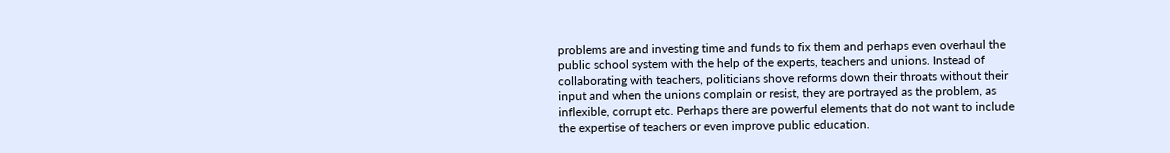problems are and investing time and funds to fix them and perhaps even overhaul the public school system with the help of the experts, teachers and unions. Instead of collaborating with teachers, politicians shove reforms down their throats without their input and when the unions complain or resist, they are portrayed as the problem, as inflexible, corrupt etc. Perhaps there are powerful elements that do not want to include the expertise of teachers or even improve public education.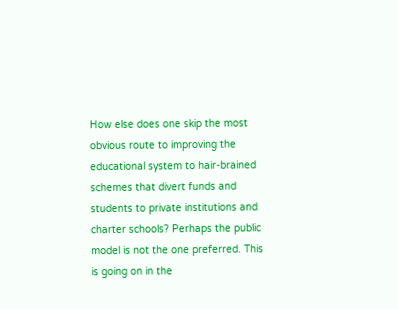How else does one skip the most obvious route to improving the educational system to hair-brained schemes that divert funds and students to private institutions and charter schools? Perhaps the public model is not the one preferred. This is going on in the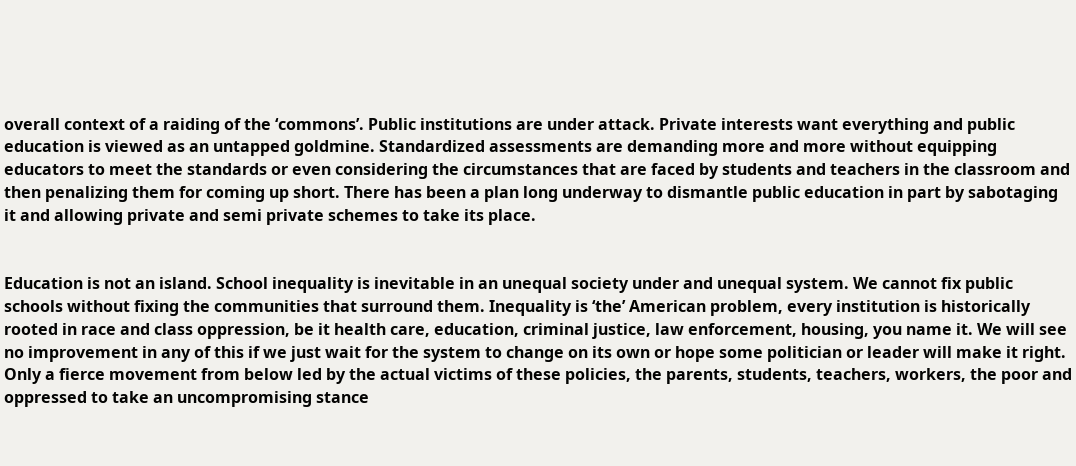overall context of a raiding of the ‘commons’. Public institutions are under attack. Private interests want everything and public education is viewed as an untapped goldmine. Standardized assessments are demanding more and more without equipping educators to meet the standards or even considering the circumstances that are faced by students and teachers in the classroom and then penalizing them for coming up short. There has been a plan long underway to dismantle public education in part by sabotaging it and allowing private and semi private schemes to take its place.


Education is not an island. School inequality is inevitable in an unequal society under and unequal system. We cannot fix public schools without fixing the communities that surround them. Inequality is ‘the’ American problem, every institution is historically rooted in race and class oppression, be it health care, education, criminal justice, law enforcement, housing, you name it. We will see no improvement in any of this if we just wait for the system to change on its own or hope some politician or leader will make it right. Only a fierce movement from below led by the actual victims of these policies, the parents, students, teachers, workers, the poor and oppressed to take an uncompromising stance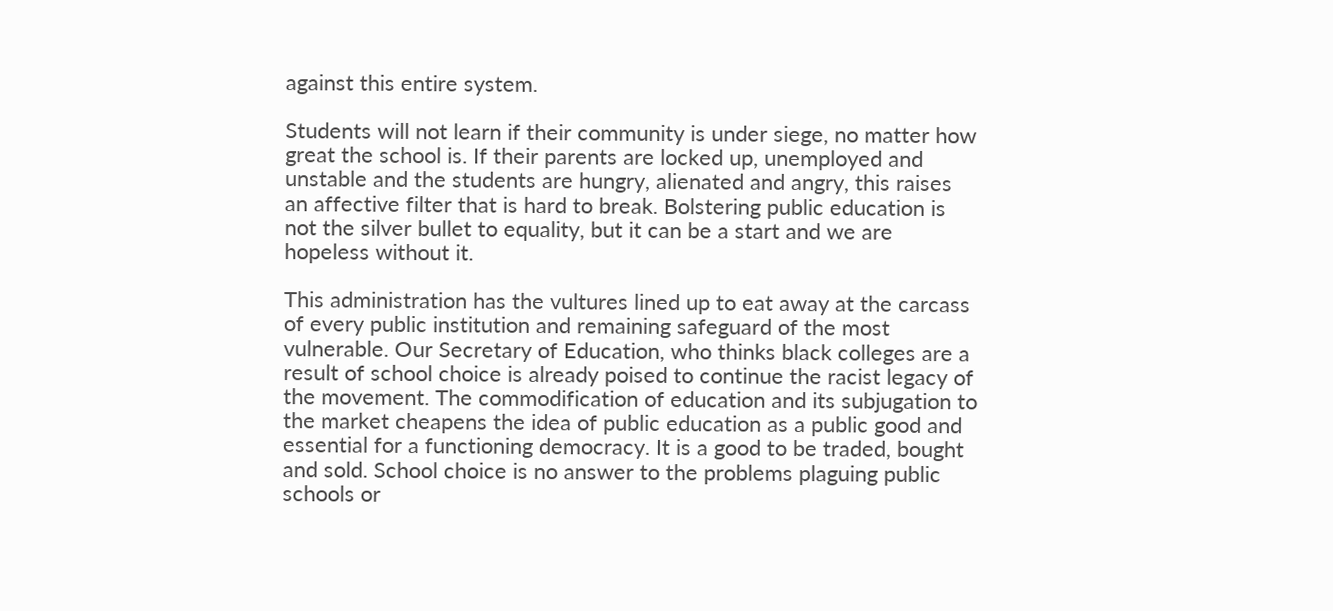against this entire system.

Students will not learn if their community is under siege, no matter how great the school is. If their parents are locked up, unemployed and unstable and the students are hungry, alienated and angry, this raises an affective filter that is hard to break. Bolstering public education is not the silver bullet to equality, but it can be a start and we are hopeless without it.

This administration has the vultures lined up to eat away at the carcass of every public institution and remaining safeguard of the most vulnerable. Our Secretary of Education, who thinks black colleges are a result of school choice is already poised to continue the racist legacy of the movement. The commodification of education and its subjugation to the market cheapens the idea of public education as a public good and essential for a functioning democracy. It is a good to be traded, bought and sold. School choice is no answer to the problems plaguing public schools or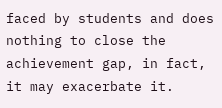faced by students and does nothing to close the achievement gap, in fact, it may exacerbate it.